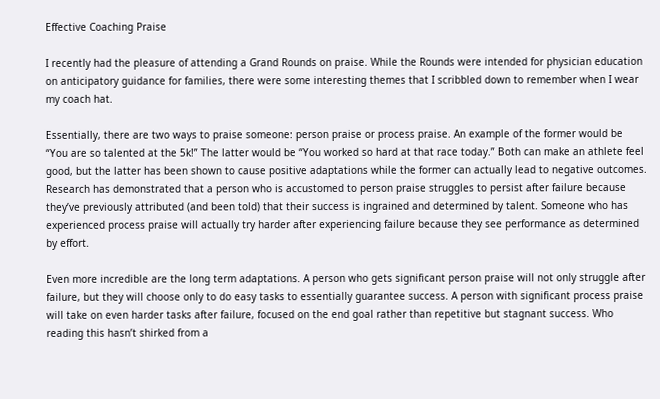Effective Coaching Praise

I recently had the pleasure of attending a Grand Rounds on praise. While the Rounds were intended for physician education on anticipatory guidance for families, there were some interesting themes that I scribbled down to remember when I wear my coach hat.

Essentially, there are two ways to praise someone: person praise or process praise. An example of the former would be “You are so talented at the 5k!” The latter would be “You worked so hard at that race today.” Both can make an athlete feel good, but the latter has been shown to cause positive adaptations while the former can actually lead to negative outcomes. Research has demonstrated that a person who is accustomed to person praise struggles to persist after failure because they’ve previously attributed (and been told) that their success is ingrained and determined by talent. Someone who has experienced process praise will actually try harder after experiencing failure because they see performance as determined by effort.

Even more incredible are the long term adaptations. A person who gets significant person praise will not only struggle after failure, but they will choose only to do easy tasks to essentially guarantee success. A person with significant process praise will take on even harder tasks after failure, focused on the end goal rather than repetitive but stagnant success. Who reading this hasn’t shirked from a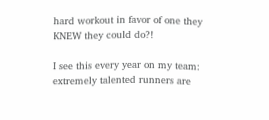hard workout in favor of one they KNEW they could do?!

I see this every year on my team: extremely talented runners are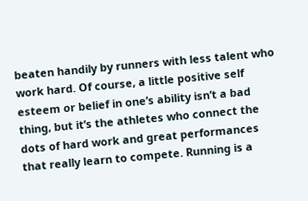beaten handily by runners with less talent who work hard. Of course, a little positive self esteem or belief in one’s ability isn’t a bad thing, but it’s the athletes who connect the dots of hard work and great performances that really learn to compete. Running is a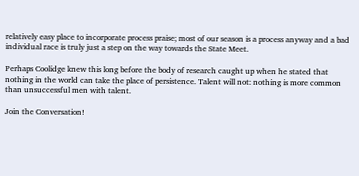relatively easy place to incorporate process praise; most of our season is a process anyway and a bad individual race is truly just a step on the way towards the State Meet.

Perhaps Coolidge knew this long before the body of research caught up when he stated that nothing in the world can take the place of persistence. Talent will not: nothing is more common than unsuccessful men with talent.

Join the Conversation!